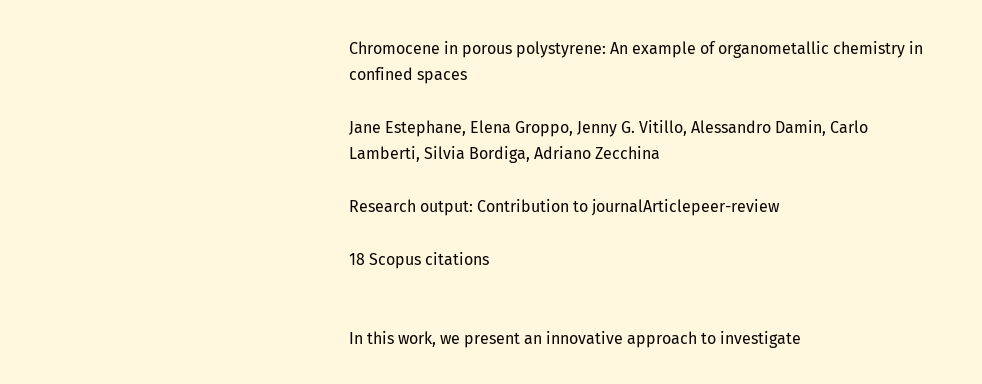Chromocene in porous polystyrene: An example of organometallic chemistry in confined spaces

Jane Estephane, Elena Groppo, Jenny G. Vitillo, Alessandro Damin, Carlo Lamberti, Silvia Bordiga, Adriano Zecchina

Research output: Contribution to journalArticlepeer-review

18 Scopus citations


In this work, we present an innovative approach to investigate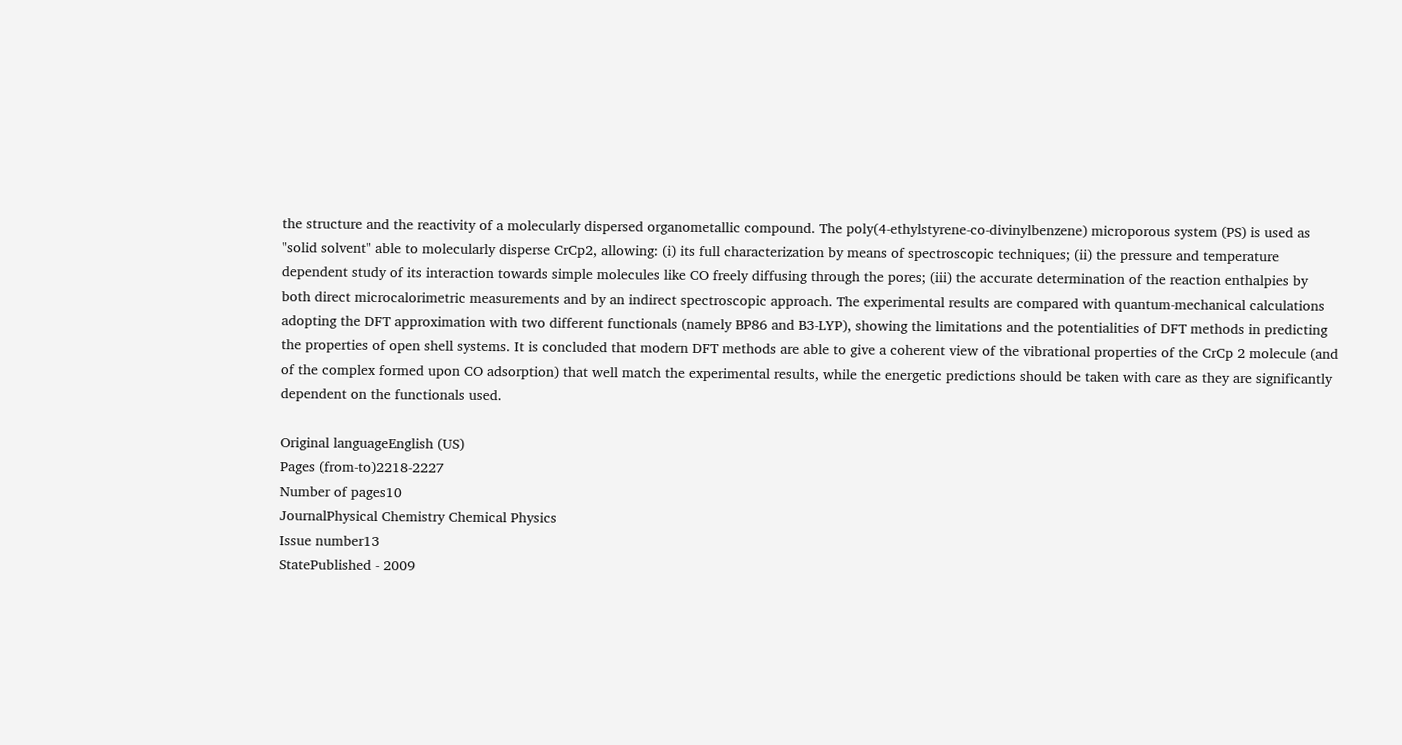the structure and the reactivity of a molecularly dispersed organometallic compound. The poly(4-ethylstyrene-co-divinylbenzene) microporous system (PS) is used as "solid solvent" able to molecularly disperse CrCp2, allowing: (i) its full characterization by means of spectroscopic techniques; (ii) the pressure and temperature dependent study of its interaction towards simple molecules like CO freely diffusing through the pores; (iii) the accurate determination of the reaction enthalpies by both direct microcalorimetric measurements and by an indirect spectroscopic approach. The experimental results are compared with quantum-mechanical calculations adopting the DFT approximation with two different functionals (namely BP86 and B3-LYP), showing the limitations and the potentialities of DFT methods in predicting the properties of open shell systems. It is concluded that modern DFT methods are able to give a coherent view of the vibrational properties of the CrCp 2 molecule (and of the complex formed upon CO adsorption) that well match the experimental results, while the energetic predictions should be taken with care as they are significantly dependent on the functionals used.

Original languageEnglish (US)
Pages (from-to)2218-2227
Number of pages10
JournalPhysical Chemistry Chemical Physics
Issue number13
StatePublished - 2009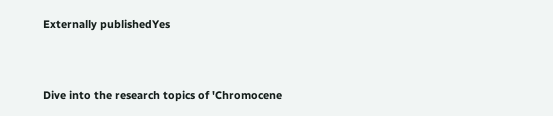Externally publishedYes


Dive into the research topics of 'Chromocene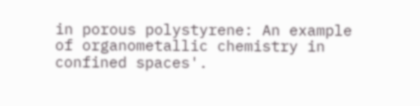in porous polystyrene: An example of organometallic chemistry in confined spaces'.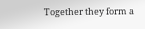Together they form a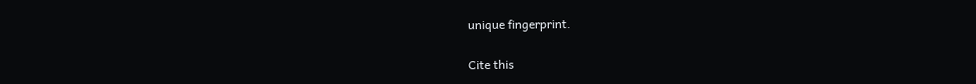unique fingerprint.

Cite this